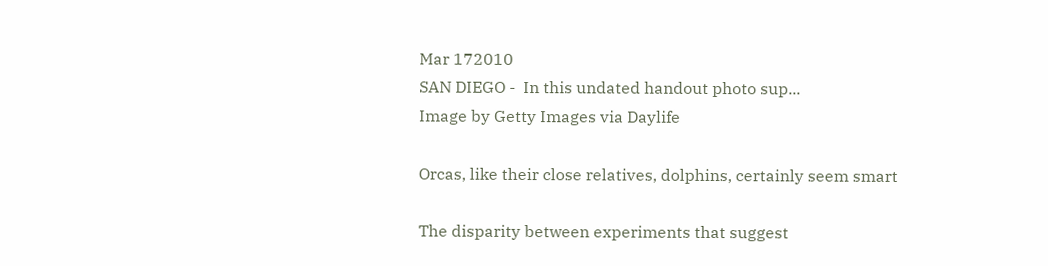Mar 172010
SAN DIEGO -  In this undated handout photo sup...
Image by Getty Images via Daylife

Orcas, like their close relatives, dolphins, certainly seem smart

The disparity between experiments that suggest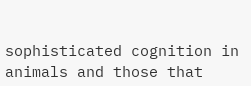sophisticated cognition in animals and those that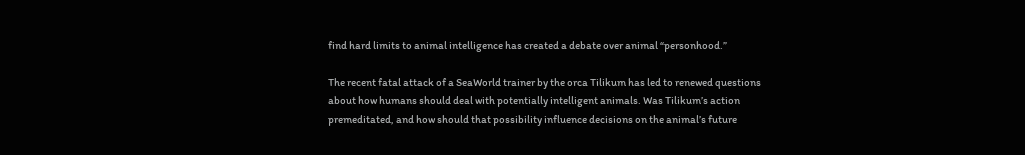find hard limits to animal intelligence has created a debate over animal “personhood.”

The recent fatal attack of a SeaWorld trainer by the orca Tilikum has led to renewed questions about how humans should deal with potentially intelligent animals. Was Tilikum’s action premeditated, and how should that possibility influence decisions on the animal’s future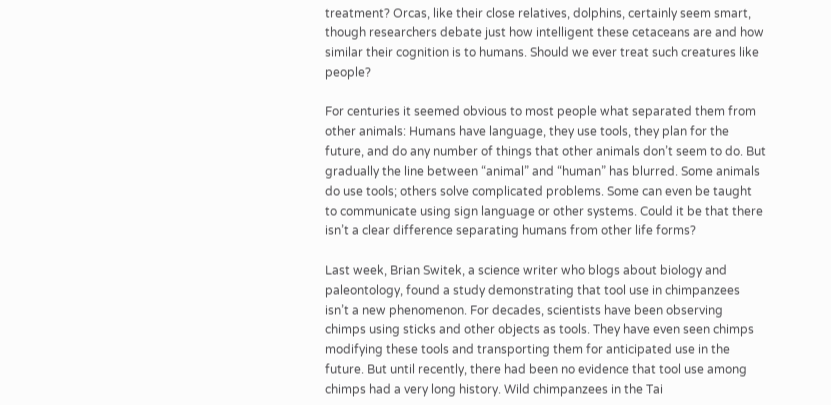treatment? Orcas, like their close relatives, dolphins, certainly seem smart, though researchers debate just how intelligent these cetaceans are and how similar their cognition is to humans. Should we ever treat such creatures like people?

For centuries it seemed obvious to most people what separated them from other animals: Humans have language, they use tools, they plan for the future, and do any number of things that other animals don’t seem to do. But gradually the line between “animal” and “human” has blurred. Some animals do use tools; others solve complicated problems. Some can even be taught to communicate using sign language or other systems. Could it be that there isn’t a clear difference separating humans from other life forms?

Last week, Brian Switek, a science writer who blogs about biology and paleontology, found a study demonstrating that tool use in chimpanzees isn’t a new phenomenon. For decades, scientists have been observing chimps using sticks and other objects as tools. They have even seen chimps modifying these tools and transporting them for anticipated use in the future. But until recently, there had been no evidence that tool use among chimps had a very long history. Wild chimpanzees in the Tai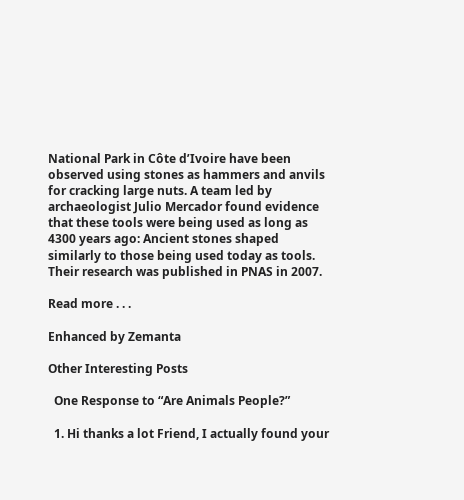National Park in Côte d’Ivoire have been observed using stones as hammers and anvils for cracking large nuts. A team led by archaeologist Julio Mercador found evidence that these tools were being used as long as 4300 years ago: Ancient stones shaped similarly to those being used today as tools. Their research was published in PNAS in 2007.

Read more . . .

Enhanced by Zemanta

Other Interesting Posts

  One Response to “Are Animals People?”

  1. Hi thanks a lot Friend, I actually found your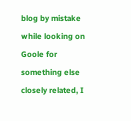blog by mistake while looking on Goole for something else closely related, I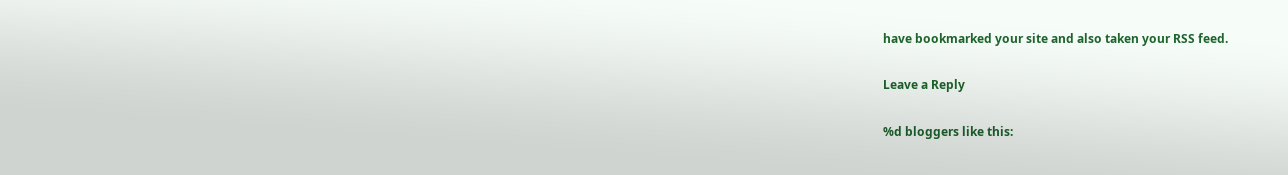have bookmarked your site and also taken your RSS feed.

Leave a Reply

%d bloggers like this: